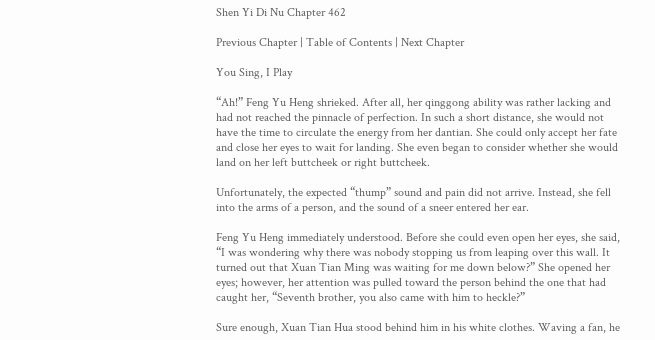Shen Yi Di Nu Chapter 462

Previous Chapter | Table of Contents | Next Chapter

You Sing, I Play

“Ah!” Feng Yu Heng shrieked. After all, her qinggong ability was rather lacking and had not reached the pinnacle of perfection. In such a short distance, she would not have the time to circulate the energy from her dantian. She could only accept her fate and close her eyes to wait for landing. She even began to consider whether she would land on her left buttcheek or right buttcheek.

Unfortunately, the expected “thump” sound and pain did not arrive. Instead, she fell into the arms of a person, and the sound of a sneer entered her ear.

Feng Yu Heng immediately understood. Before she could even open her eyes, she said, “I was wondering why there was nobody stopping us from leaping over this wall. It turned out that Xuan Tian Ming was waiting for me down below?” She opened her eyes; however, her attention was pulled toward the person behind the one that had caught her, “Seventh brother, you also came with him to heckle?”

Sure enough, Xuan Tian Hua stood behind him in his white clothes. Waving a fan, he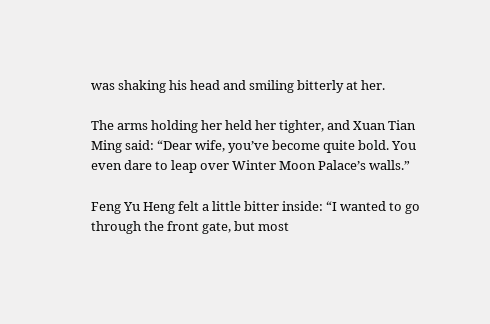was shaking his head and smiling bitterly at her.

The arms holding her held her tighter, and Xuan Tian Ming said: “Dear wife, you’ve become quite bold. You even dare to leap over Winter Moon Palace’s walls.”

Feng Yu Heng felt a little bitter inside: “I wanted to go through the front gate, but most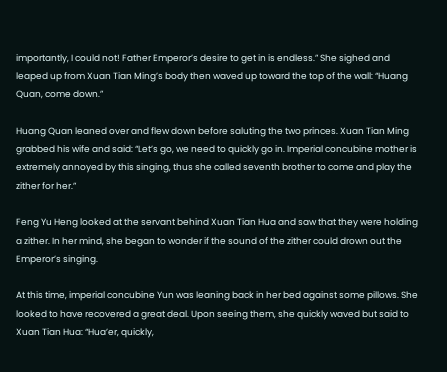importantly, I could not! Father Emperor’s desire to get in is endless.” She sighed and leaped up from Xuan Tian Ming’s body then waved up toward the top of the wall: “Huang Quan, come down.”

Huang Quan leaned over and flew down before saluting the two princes. Xuan Tian Ming grabbed his wife and said: “Let’s go, we need to quickly go in. Imperial concubine mother is extremely annoyed by this singing, thus she called seventh brother to come and play the zither for her.”

Feng Yu Heng looked at the servant behind Xuan Tian Hua and saw that they were holding a zither. In her mind, she began to wonder if the sound of the zither could drown out the Emperor’s singing.

At this time, imperial concubine Yun was leaning back in her bed against some pillows. She looked to have recovered a great deal. Upon seeing them, she quickly waved but said to Xuan Tian Hua: “Hua’er, quickly,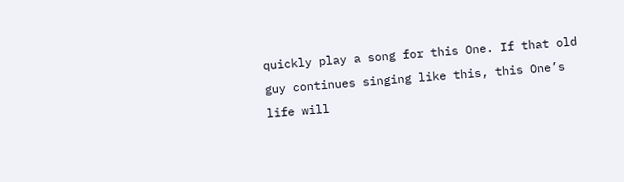quickly play a song for this One. If that old guy continues singing like this, this One’s life will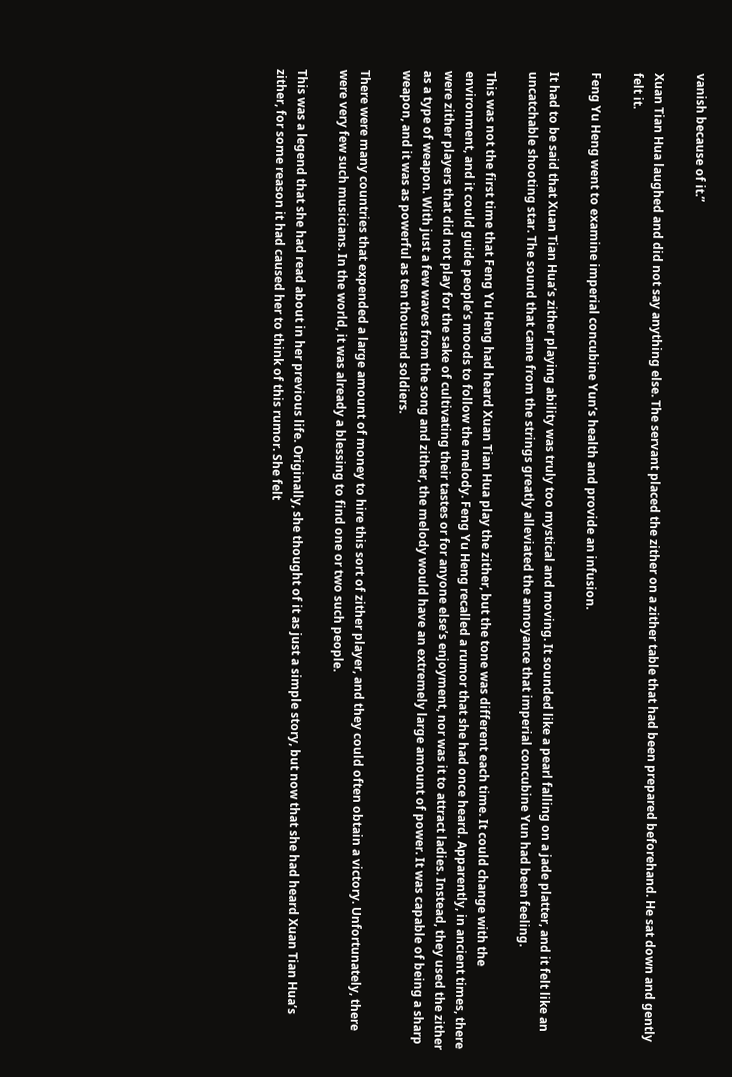vanish because of it.”

Xuan Tian Hua laughed and did not say anything else. The servant placed the zither on a zither table that had been prepared beforehand. He sat down and gently felt it.

Feng Yu Heng went to examine imperial concubine Yun’s health and provide an infusion.

It had to be said that Xuan Tian Hua’s zither playing ability was truly too mystical and moving. It sounded like a pearl falling on a jade platter, and it felt like an uncatchable shooting star. The sound that came from the strings greatly alleviated the annoyance that imperial concubine Yun had been feeling.

This was not the first time that Feng Yu Heng had heard Xuan Tian Hua play the zither, but the tone was different each time. It could change with the environment, and it could guide people’s moods to follow the melody. Feng Yu Heng recalled a rumor that she had once heard. Apparently, in ancient times, there were zither players that did not play for the sake of cultivating their tastes or for anyone else’s enjoyment, nor was it to attract ladies. Instead, they used the zither as a type of weapon. With just a few waves from the song and zither, the melody would have an extremely large amount of power. It was capable of being a sharp weapon, and it was as powerful as ten thousand soldiers.

There were many countries that expended a large amount of money to hire this sort of zither player, and they could often obtain a victory. Unfortunately, there were very few such musicians. In the world, it was already a blessing to find one or two such people.

This was a legend that she had read about in her previous life. Originally, she thought of it as just a simple story, but now that she had heard Xuan Tian Hua’s zither, for some reason it had caused her to think of this rumor. She felt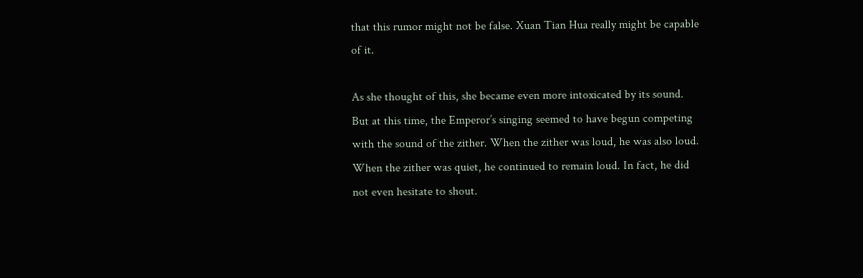that this rumor might not be false. Xuan Tian Hua really might be capable of it.

As she thought of this, she became even more intoxicated by its sound. But at this time, the Emperor’s singing seemed to have begun competing with the sound of the zither. When the zither was loud, he was also loud. When the zither was quiet, he continued to remain loud. In fact, he did not even hesitate to shout.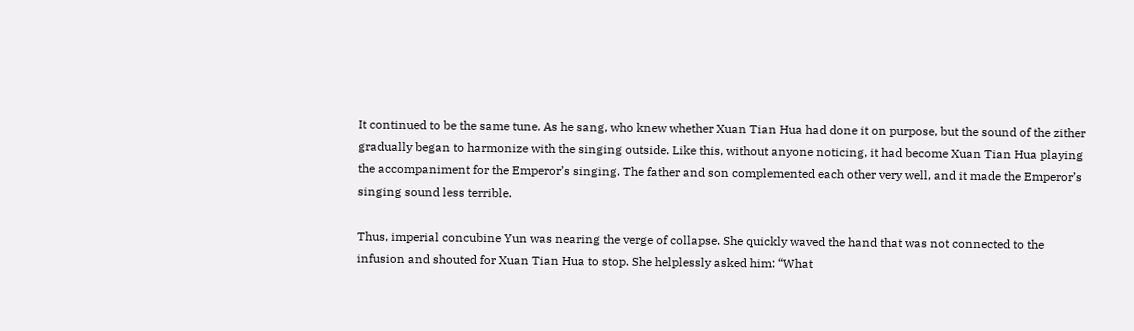It continued to be the same tune. As he sang, who knew whether Xuan Tian Hua had done it on purpose, but the sound of the zither gradually began to harmonize with the singing outside. Like this, without anyone noticing, it had become Xuan Tian Hua playing the accompaniment for the Emperor’s singing. The father and son complemented each other very well, and it made the Emperor’s singing sound less terrible.

Thus, imperial concubine Yun was nearing the verge of collapse. She quickly waved the hand that was not connected to the infusion and shouted for Xuan Tian Hua to stop. She helplessly asked him: “What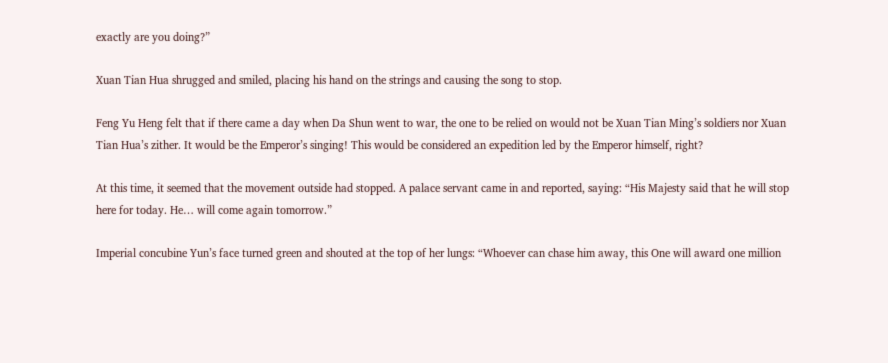exactly are you doing?”

Xuan Tian Hua shrugged and smiled, placing his hand on the strings and causing the song to stop.

Feng Yu Heng felt that if there came a day when Da Shun went to war, the one to be relied on would not be Xuan Tian Ming’s soldiers nor Xuan Tian Hua’s zither. It would be the Emperor’s singing! This would be considered an expedition led by the Emperor himself, right?

At this time, it seemed that the movement outside had stopped. A palace servant came in and reported, saying: “His Majesty said that he will stop here for today. He… will come again tomorrow.”

Imperial concubine Yun’s face turned green and shouted at the top of her lungs: “Whoever can chase him away, this One will award one million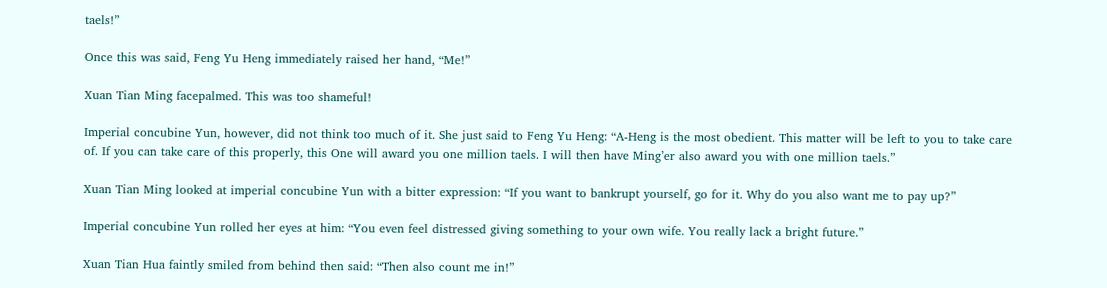taels!”

Once this was said, Feng Yu Heng immediately raised her hand, “Me!”

Xuan Tian Ming facepalmed. This was too shameful!

Imperial concubine Yun, however, did not think too much of it. She just said to Feng Yu Heng: “A-Heng is the most obedient. This matter will be left to you to take care of. If you can take care of this properly, this One will award you one million taels. I will then have Ming’er also award you with one million taels.”

Xuan Tian Ming looked at imperial concubine Yun with a bitter expression: “If you want to bankrupt yourself, go for it. Why do you also want me to pay up?”

Imperial concubine Yun rolled her eyes at him: “You even feel distressed giving something to your own wife. You really lack a bright future.”

Xuan Tian Hua faintly smiled from behind then said: “Then also count me in!”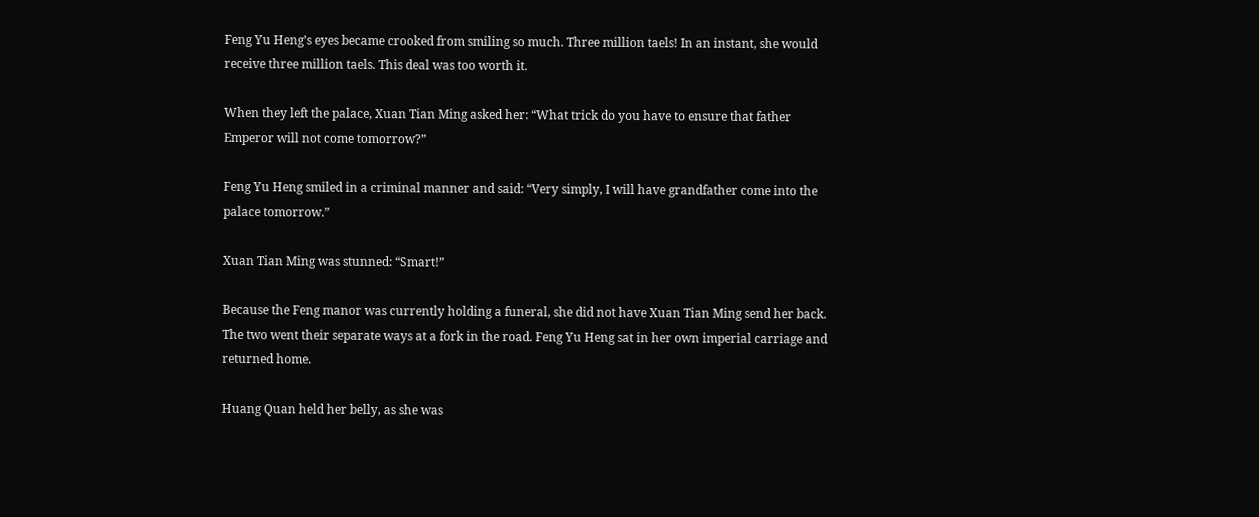Feng Yu Heng’s eyes became crooked from smiling so much. Three million taels! In an instant, she would receive three million taels. This deal was too worth it.

When they left the palace, Xuan Tian Ming asked her: “What trick do you have to ensure that father Emperor will not come tomorrow?”

Feng Yu Heng smiled in a criminal manner and said: “Very simply, I will have grandfather come into the palace tomorrow.”

Xuan Tian Ming was stunned: “Smart!”

Because the Feng manor was currently holding a funeral, she did not have Xuan Tian Ming send her back. The two went their separate ways at a fork in the road. Feng Yu Heng sat in her own imperial carriage and returned home.

Huang Quan held her belly, as she was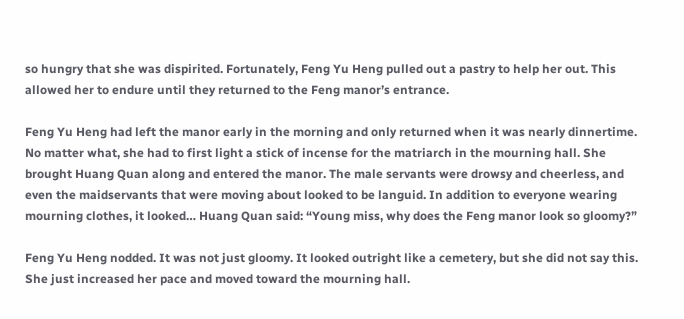so hungry that she was dispirited. Fortunately, Feng Yu Heng pulled out a pastry to help her out. This allowed her to endure until they returned to the Feng manor’s entrance.

Feng Yu Heng had left the manor early in the morning and only returned when it was nearly dinnertime. No matter what, she had to first light a stick of incense for the matriarch in the mourning hall. She brought Huang Quan along and entered the manor. The male servants were drowsy and cheerless, and even the maidservants that were moving about looked to be languid. In addition to everyone wearing mourning clothes, it looked… Huang Quan said: “Young miss, why does the Feng manor look so gloomy?”

Feng Yu Heng nodded. It was not just gloomy. It looked outright like a cemetery, but she did not say this. She just increased her pace and moved toward the mourning hall.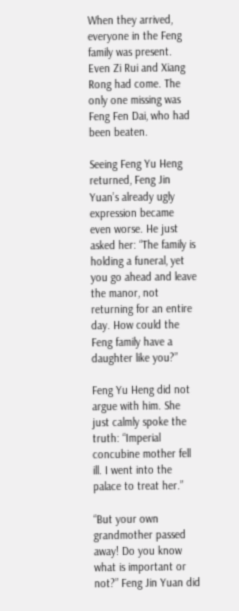When they arrived, everyone in the Feng family was present. Even Zi Rui and Xiang Rong had come. The only one missing was Feng Fen Dai, who had been beaten.

Seeing Feng Yu Heng returned, Feng Jin Yuan’s already ugly expression became even worse. He just asked her: “The family is holding a funeral, yet you go ahead and leave the manor, not returning for an entire day. How could the Feng family have a daughter like you?”

Feng Yu Heng did not argue with him. She just calmly spoke the truth: “Imperial concubine mother fell ill. I went into the palace to treat her.”

“But your own grandmother passed away! Do you know what is important or not?” Feng Jin Yuan did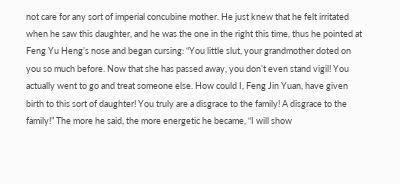not care for any sort of imperial concubine mother. He just knew that he felt irritated when he saw this daughter, and he was the one in the right this time, thus he pointed at Feng Yu Heng’s nose and began cursing: “You little slut, your grandmother doted on you so much before. Now that she has passed away, you don’t even stand vigil! You actually went to go and treat someone else. How could I, Feng Jin Yuan, have given birth to this sort of daughter! You truly are a disgrace to the family! A disgrace to the family!” The more he said, the more energetic he became, “I will show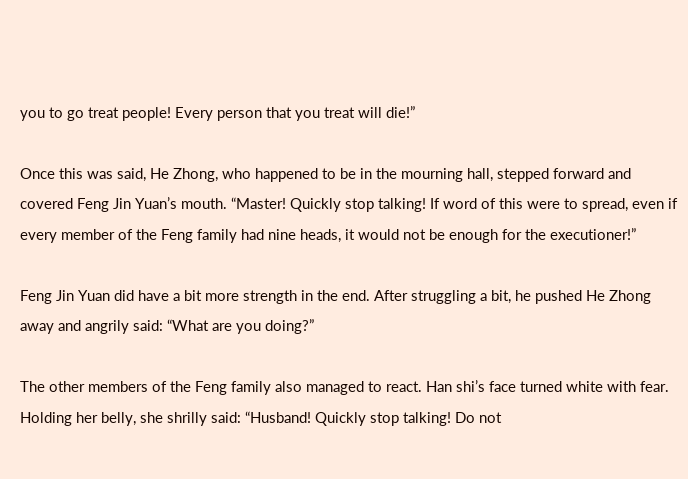you to go treat people! Every person that you treat will die!”

Once this was said, He Zhong, who happened to be in the mourning hall, stepped forward and covered Feng Jin Yuan’s mouth. “Master! Quickly stop talking! If word of this were to spread, even if every member of the Feng family had nine heads, it would not be enough for the executioner!”

Feng Jin Yuan did have a bit more strength in the end. After struggling a bit, he pushed He Zhong away and angrily said: “What are you doing?”

The other members of the Feng family also managed to react. Han shi’s face turned white with fear. Holding her belly, she shrilly said: “Husband! Quickly stop talking! Do not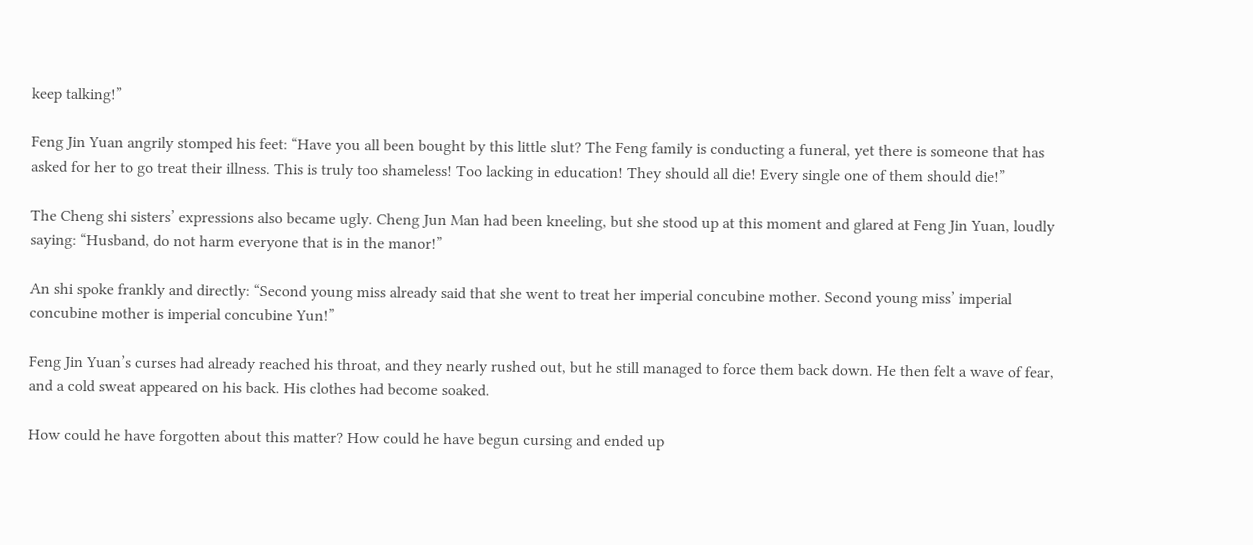keep talking!”

Feng Jin Yuan angrily stomped his feet: “Have you all been bought by this little slut? The Feng family is conducting a funeral, yet there is someone that has asked for her to go treat their illness. This is truly too shameless! Too lacking in education! They should all die! Every single one of them should die!”

The Cheng shi sisters’ expressions also became ugly. Cheng Jun Man had been kneeling, but she stood up at this moment and glared at Feng Jin Yuan, loudly saying: “Husband, do not harm everyone that is in the manor!”

An shi spoke frankly and directly: “Second young miss already said that she went to treat her imperial concubine mother. Second young miss’ imperial concubine mother is imperial concubine Yun!”

Feng Jin Yuan’s curses had already reached his throat, and they nearly rushed out, but he still managed to force them back down. He then felt a wave of fear, and a cold sweat appeared on his back. His clothes had become soaked.

How could he have forgotten about this matter? How could he have begun cursing and ended up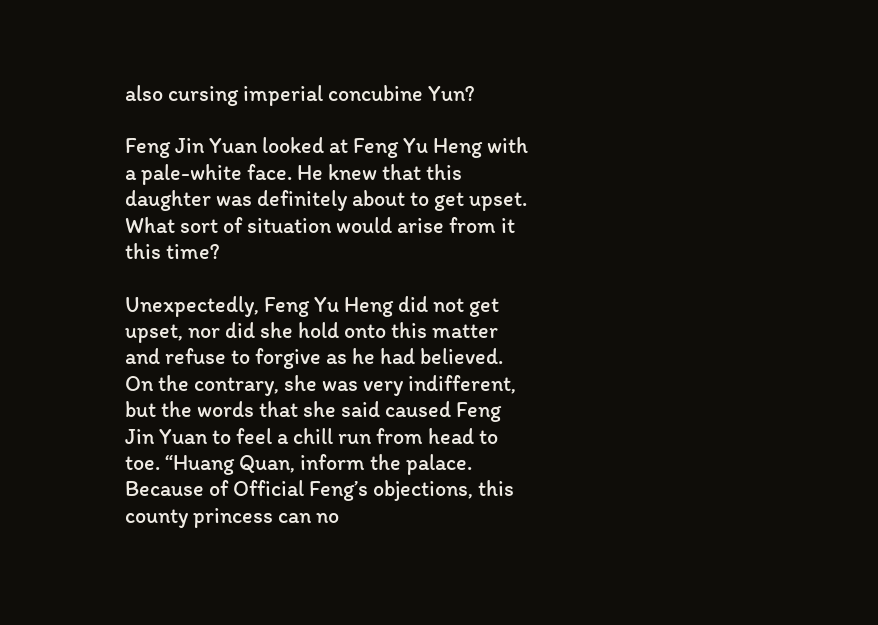also cursing imperial concubine Yun?

Feng Jin Yuan looked at Feng Yu Heng with a pale-white face. He knew that this daughter was definitely about to get upset. What sort of situation would arise from it this time?

Unexpectedly, Feng Yu Heng did not get upset, nor did she hold onto this matter and refuse to forgive as he had believed. On the contrary, she was very indifferent, but the words that she said caused Feng Jin Yuan to feel a chill run from head to toe. “Huang Quan, inform the palace. Because of Official Feng’s objections, this county princess can no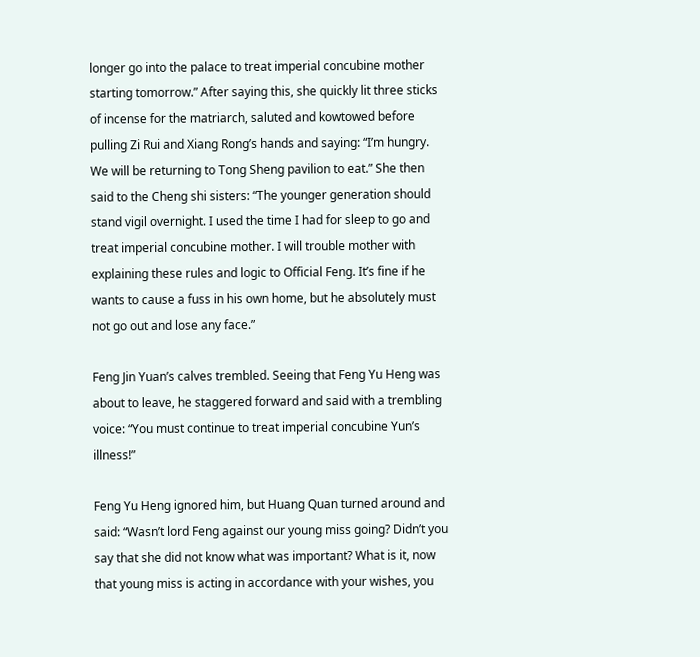longer go into the palace to treat imperial concubine mother starting tomorrow.” After saying this, she quickly lit three sticks of incense for the matriarch, saluted and kowtowed before pulling Zi Rui and Xiang Rong’s hands and saying: “I’m hungry. We will be returning to Tong Sheng pavilion to eat.” She then said to the Cheng shi sisters: “The younger generation should stand vigil overnight. I used the time I had for sleep to go and treat imperial concubine mother. I will trouble mother with explaining these rules and logic to Official Feng. It’s fine if he wants to cause a fuss in his own home, but he absolutely must not go out and lose any face.”

Feng Jin Yuan’s calves trembled. Seeing that Feng Yu Heng was about to leave, he staggered forward and said with a trembling voice: “You must continue to treat imperial concubine Yun’s illness!”

Feng Yu Heng ignored him, but Huang Quan turned around and said: “Wasn’t lord Feng against our young miss going? Didn’t you say that she did not know what was important? What is it, now that young miss is acting in accordance with your wishes, you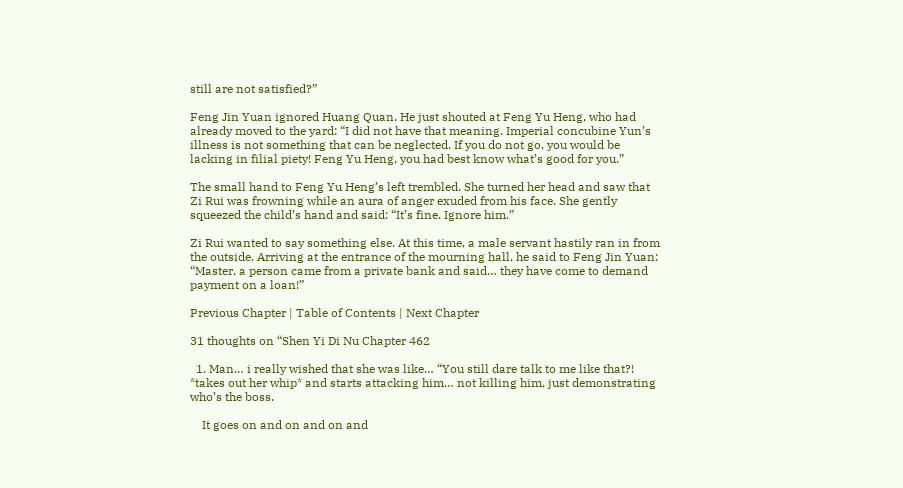still are not satisfied?”

Feng Jin Yuan ignored Huang Quan. He just shouted at Feng Yu Heng, who had already moved to the yard: “I did not have that meaning. Imperial concubine Yun’s illness is not something that can be neglected. If you do not go, you would be lacking in filial piety! Feng Yu Heng, you had best know what’s good for you.”

The small hand to Feng Yu Heng’s left trembled. She turned her head and saw that Zi Rui was frowning while an aura of anger exuded from his face. She gently squeezed the child’s hand and said: “It’s fine. Ignore him.”

Zi Rui wanted to say something else. At this time, a male servant hastily ran in from the outside. Arriving at the entrance of the mourning hall, he said to Feng Jin Yuan: “Master, a person came from a private bank and said… they have come to demand payment on a loan!”

Previous Chapter | Table of Contents | Next Chapter

31 thoughts on “Shen Yi Di Nu Chapter 462

  1. Man… i really wished that she was like… “You still dare talk to me like that?! *takes out her whip* and starts attacking him… not killing him, just demonstrating who’s the boss.

    It goes on and on and on and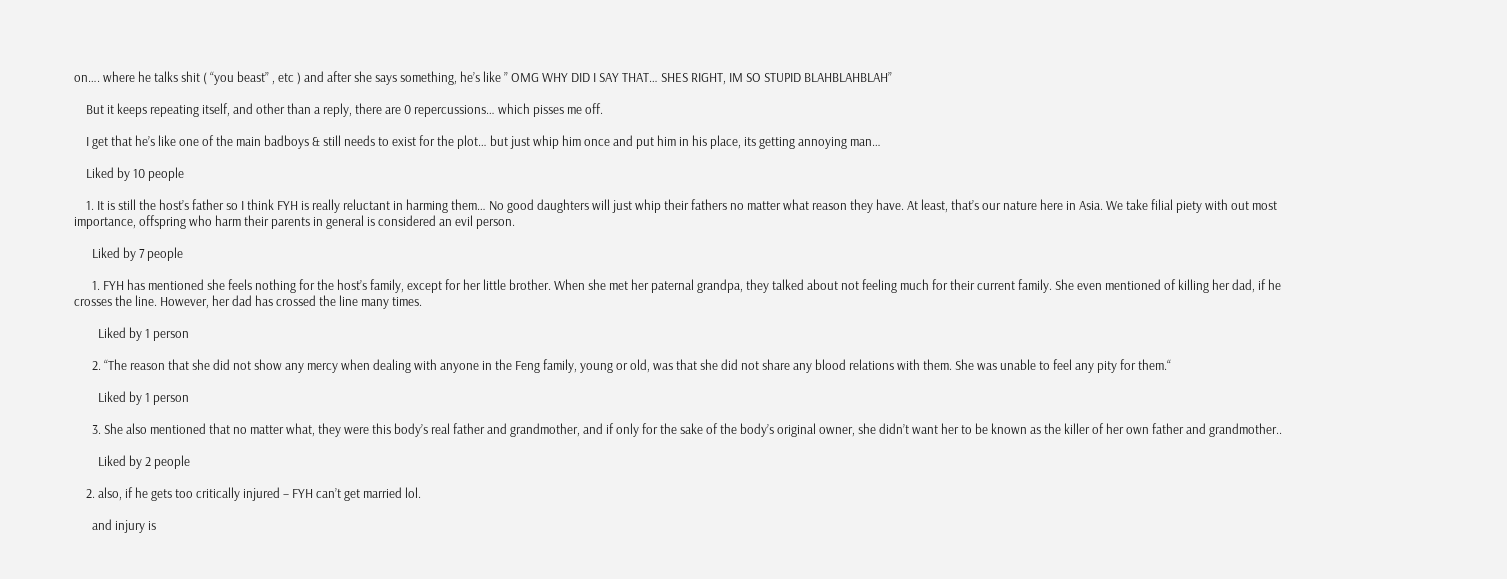on…. where he talks shit ( “you beast” , etc ) and after she says something, he’s like ” OMG WHY DID I SAY THAT… SHES RIGHT, IM SO STUPID BLAHBLAHBLAH”

    But it keeps repeating itself, and other than a reply, there are 0 repercussions… which pisses me off.

    I get that he’s like one of the main badboys & still needs to exist for the plot… but just whip him once and put him in his place, its getting annoying man…

    Liked by 10 people

    1. It is still the host’s father so I think FYH is really reluctant in harming them… No good daughters will just whip their fathers no matter what reason they have. At least, that’s our nature here in Asia. We take filial piety with out most importance, offspring who harm their parents in general is considered an evil person.

      Liked by 7 people

      1. FYH has mentioned she feels nothing for the host’s family, except for her little brother. When she met her paternal grandpa, they talked about not feeling much for their current family. She even mentioned of killing her dad, if he crosses the line. However, her dad has crossed the line many times.

        Liked by 1 person

      2. “The reason that she did not show any mercy when dealing with anyone in the Feng family, young or old, was that she did not share any blood relations with them. She was unable to feel any pity for them.“

        Liked by 1 person

      3. She also mentioned that no matter what, they were this body’s real father and grandmother, and if only for the sake of the body’s original owner, she didn’t want her to be known as the killer of her own father and grandmother..

        Liked by 2 people

    2. also, if he gets too critically injured – FYH can’t get married lol.

      and injury is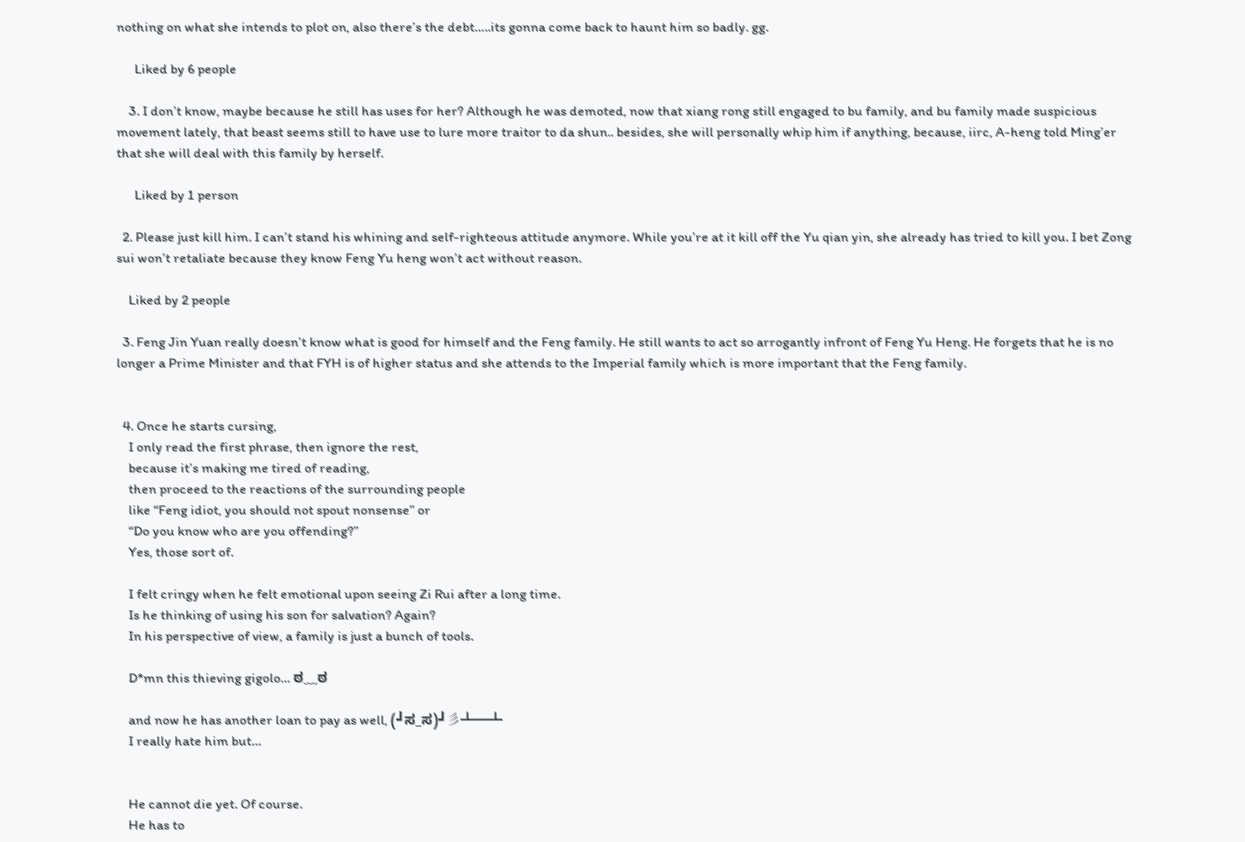nothing on what she intends to plot on, also there’s the debt…..its gonna come back to haunt him so badly. gg.

      Liked by 6 people

    3. I don’t know, maybe because he still has uses for her? Although he was demoted, now that xiang rong still engaged to bu family, and bu family made suspicious movement lately, that beast seems still to have use to lure more traitor to da shun.. besides, she will personally whip him if anything, because, iirc, A-heng told Ming’er that she will deal with this family by herself.

      Liked by 1 person

  2. Please just kill him. I can’t stand his whining and self-righteous attitude anymore. While you’re at it kill off the Yu qian yin, she already has tried to kill you. I bet Zong sui won’t retaliate because they know Feng Yu heng won’t act without reason.

    Liked by 2 people

  3. Feng Jin Yuan really doesn’t know what is good for himself and the Feng family. He still wants to act so arrogantly infront of Feng Yu Heng. He forgets that he is no longer a Prime Minister and that FYH is of higher status and she attends to the Imperial family which is more important that the Feng family.


  4. Once he starts cursing,
    I only read the first phrase, then ignore the rest,
    because it’s making me tired of reading,
    then proceed to the reactions of the surrounding people
    like “Feng idiot, you should not spout nonsense” or
    “Do you know who are you offending?”
    Yes, those sort of.

    I felt cringy when he felt emotional upon seeing Zi Rui after a long time.
    Is he thinking of using his son for salvation? Again?
    In his perspective of view, a family is just a bunch of tools.

    D*mn this thieving gigolo… ಠ﹏ಠ

    and now he has another loan to pay as well, (┛ಸ_ಸ)┛彡┻━┻
    I really hate him but…


    He cannot die yet. Of course.
    He has to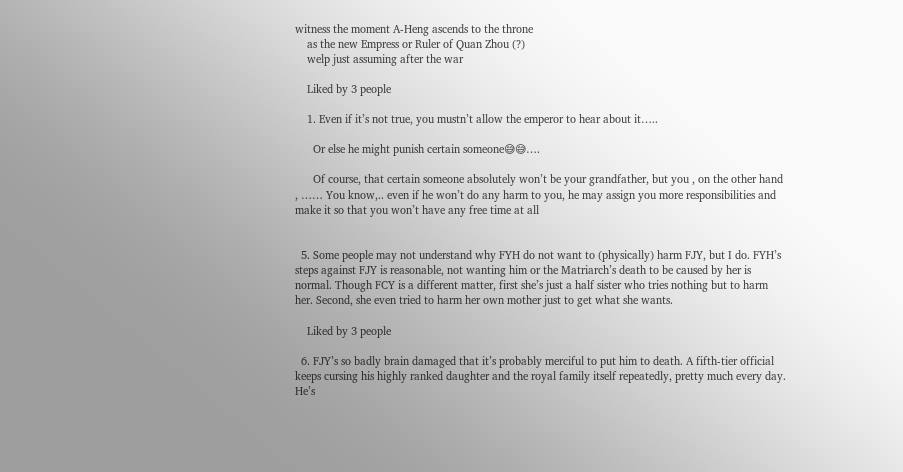witness the moment A-Heng ascends to the throne
    as the new Empress or Ruler of Quan Zhou (?)
    welp just assuming after the war

    Liked by 3 people

    1. Even if it’s not true, you mustn’t allow the emperor to hear about it…..

      Or else he might punish certain someone😅😅….

      Of course, that certain someone absolutely won’t be your grandfather, but you , on the other hand , …… You know,.. even if he won’t do any harm to you, he may assign you more responsibilities and make it so that you won’t have any free time at all


  5. Some people may not understand why FYH do not want to (physically) harm FJY, but I do. FYH’s steps against FJY is reasonable, not wanting him or the Matriarch’s death to be caused by her is normal. Though FCY is a different matter, first she’s just a half sister who tries nothing but to harm her. Second, she even tried to harm her own mother just to get what she wants.

    Liked by 3 people

  6. FJY’s so badly brain damaged that it’s probably merciful to put him to death. A fifth-tier official keeps cursing his highly ranked daughter and the royal family itself repeatedly, pretty much every day. He’s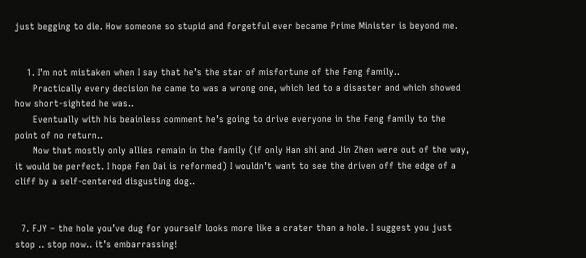just begging to die. How someone so stupid and forgetful ever became Prime Minister is beyond me.


    1. I’m not mistaken when I say that he’s the star of misfortune of the Feng family..
      Practically every decision he came to was a wrong one, which led to a disaster and which showed how short-sighted he was..
      Eventually with his beainless comment he’s going to drive everyone in the Feng family to the point of no return..
      Now that mostly only allies remain in the family (if only Han shi and Jin Zhen were out of the way, it would be perfect. I hope Fen Dai is reformed) I wouldn’t want to see the driven off the edge of a cliff by a self-centered disgusting dog..


  7. FJY – the hole you’ve dug for yourself looks more like a crater than a hole. I suggest you just stop .. stop now.. it’s embarrassing!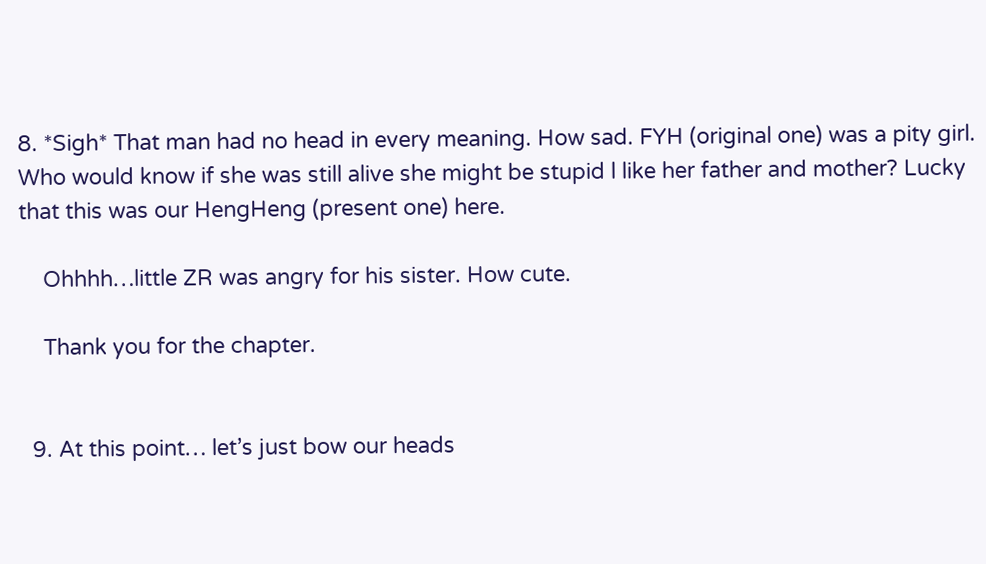8. *Sigh* That man had no head in every meaning. How sad. FYH (original one) was a pity girl. Who would know if she was still alive she might be stupid l like her father and mother? Lucky that this was our HengHeng (present one) here.

    Ohhhh…little ZR was angry for his sister. How cute.

    Thank you for the chapter.


  9. At this point… let’s just bow our heads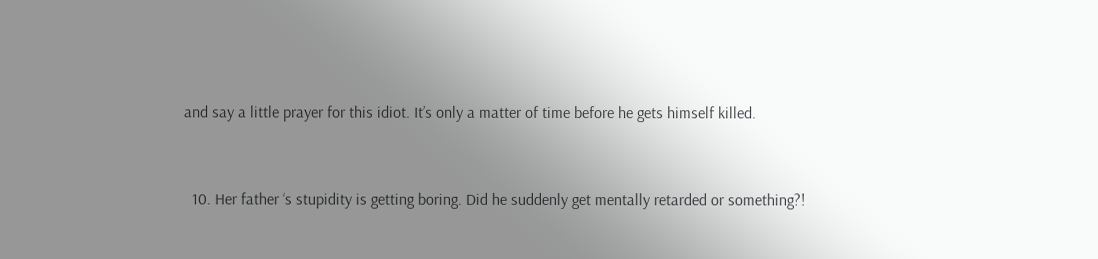and say a little prayer for this idiot. It’s only a matter of time before he gets himself killed.


  10. Her father ‘s stupidity is getting boring. Did he suddenly get mentally retarded or something?!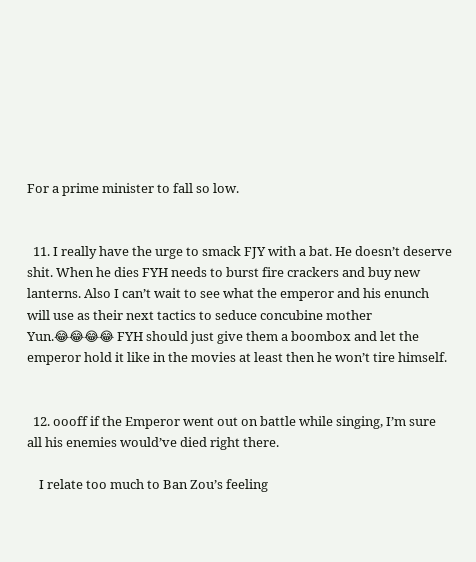For a prime minister to fall so low.


  11. I really have the urge to smack FJY with a bat. He doesn’t deserve shit. When he dies FYH needs to burst fire crackers and buy new lanterns. Also I can’t wait to see what the emperor and his enunch will use as their next tactics to seduce concubine mother Yun.😂😂😂😂 FYH should just give them a boombox and let the emperor hold it like in the movies at least then he won’t tire himself.


  12. oooff if the Emperor went out on battle while singing, I’m sure all his enemies would’ve died right there.

    I relate too much to Ban Zou’s feeling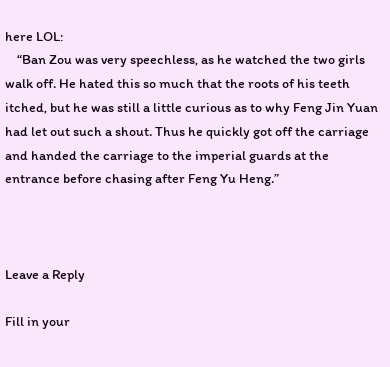here LOL:
    “Ban Zou was very speechless, as he watched the two girls walk off. He hated this so much that the roots of his teeth itched, but he was still a little curious as to why Feng Jin Yuan had let out such a shout. Thus he quickly got off the carriage and handed the carriage to the imperial guards at the entrance before chasing after Feng Yu Heng.”



Leave a Reply

Fill in your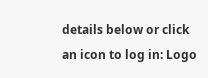details below or click an icon to log in: Logo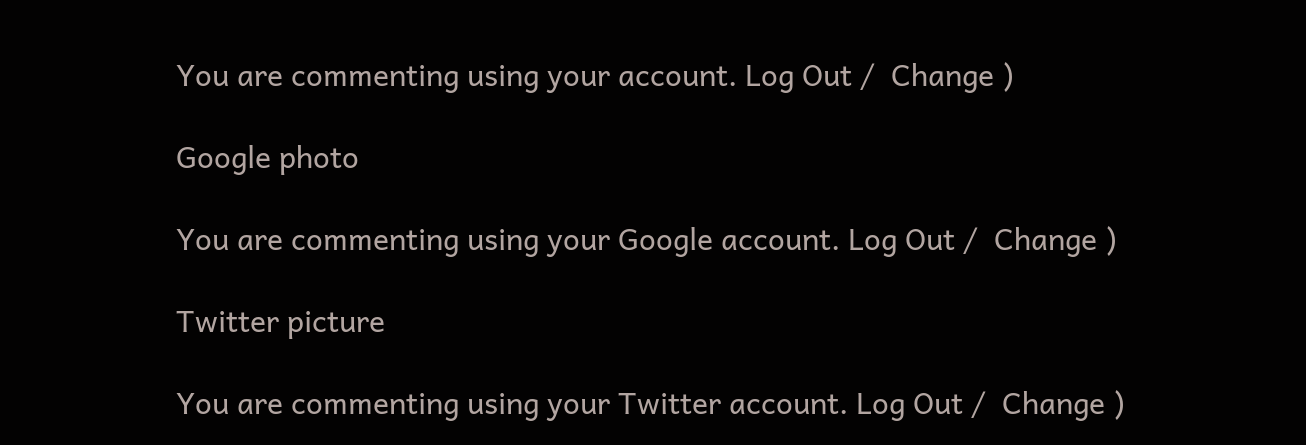You are commenting using your account. Log Out /  Change )

Google photo

You are commenting using your Google account. Log Out /  Change )

Twitter picture

You are commenting using your Twitter account. Log Out /  Change )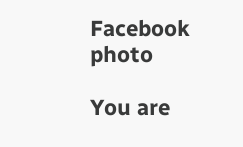Facebook photo

You are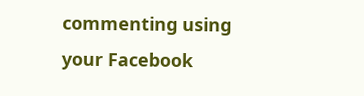commenting using your Facebook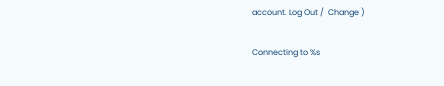account. Log Out /  Change )

Connecting to %s